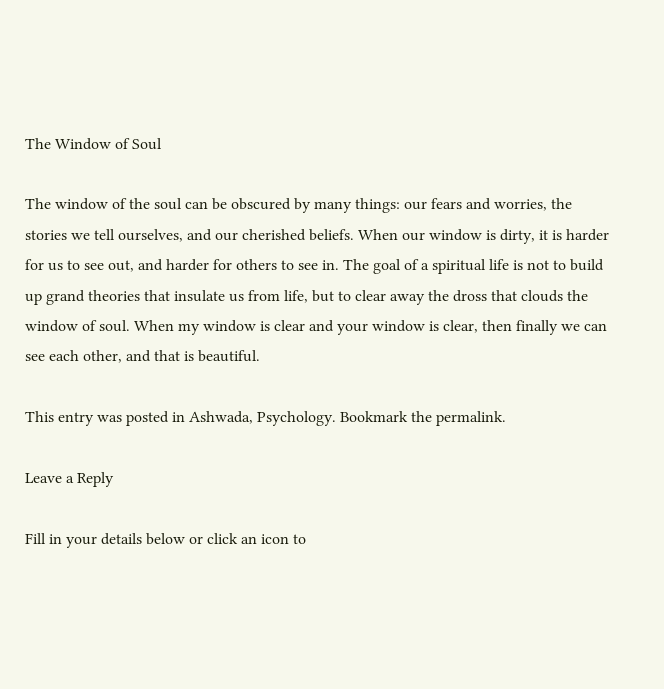The Window of Soul

The window of the soul can be obscured by many things: our fears and worries, the stories we tell ourselves, and our cherished beliefs. When our window is dirty, it is harder for us to see out, and harder for others to see in. The goal of a spiritual life is not to build up grand theories that insulate us from life, but to clear away the dross that clouds the window of soul. When my window is clear and your window is clear, then finally we can see each other, and that is beautiful.

This entry was posted in Ashwada, Psychology. Bookmark the permalink.

Leave a Reply

Fill in your details below or click an icon to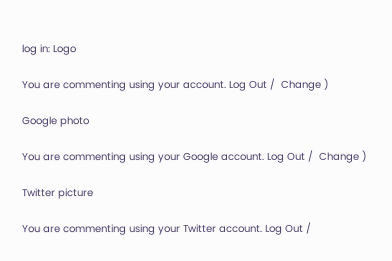log in: Logo

You are commenting using your account. Log Out /  Change )

Google photo

You are commenting using your Google account. Log Out /  Change )

Twitter picture

You are commenting using your Twitter account. Log Out /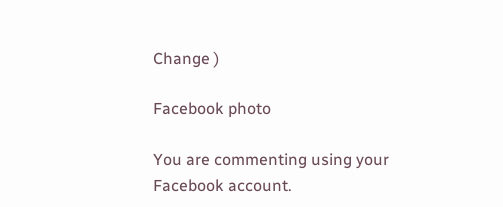Change )

Facebook photo

You are commenting using your Facebook account.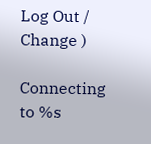Log Out /  Change )

Connecting to %s